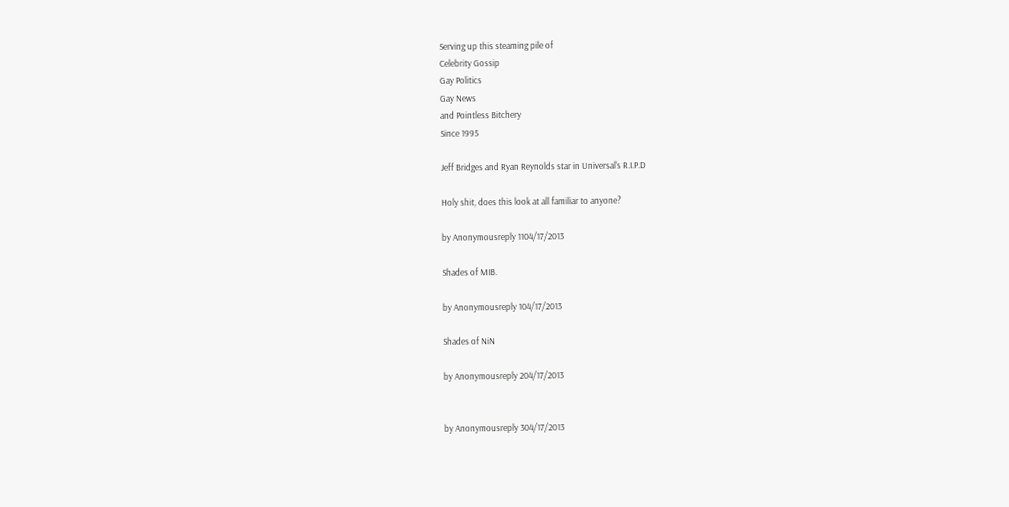Serving up this steaming pile of
Celebrity Gossip
Gay Politics
Gay News
and Pointless Bitchery
Since 1995

Jeff Bridges and Ryan Reynolds star in Universal‘s R.I.P.D

Holy shit, does this look at all familiar to anyone?

by Anonymousreply 1104/17/2013

Shades of MIB.

by Anonymousreply 104/17/2013

Shades of NiN

by Anonymousreply 204/17/2013


by Anonymousreply 304/17/2013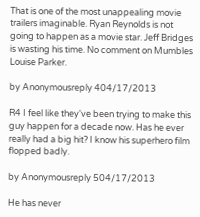That is one of the most unappealing movie trailers imaginable. Ryan Reynolds is not going to happen as a movie star. Jeff Bridges is wasting his time. No comment on Mumbles Louise Parker.

by Anonymousreply 404/17/2013

R4 I feel like they've been trying to make this guy happen for a decade now. Has he ever really had a big hit? I know his superhero film flopped badly.

by Anonymousreply 504/17/2013

He has never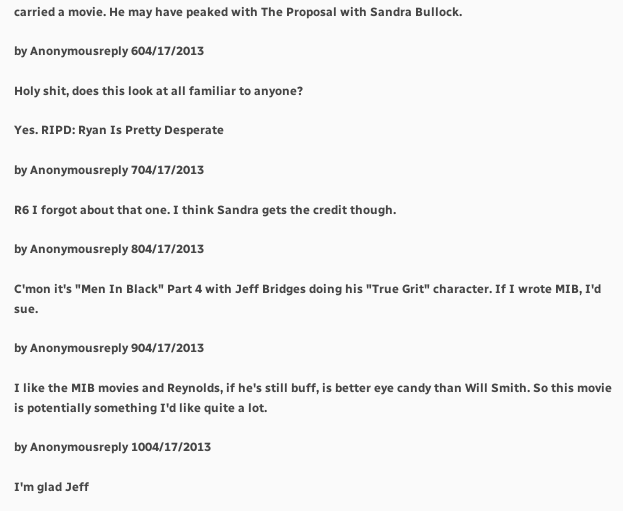carried a movie. He may have peaked with The Proposal with Sandra Bullock.

by Anonymousreply 604/17/2013

Holy shit, does this look at all familiar to anyone?

Yes. RIPD: Ryan Is Pretty Desperate

by Anonymousreply 704/17/2013

R6 I forgot about that one. I think Sandra gets the credit though.

by Anonymousreply 804/17/2013

C'mon it's "Men In Black" Part 4 with Jeff Bridges doing his "True Grit" character. If I wrote MIB, I'd sue.

by Anonymousreply 904/17/2013

I like the MIB movies and Reynolds, if he's still buff, is better eye candy than Will Smith. So this movie is potentially something I'd like quite a lot.

by Anonymousreply 1004/17/2013

I'm glad Jeff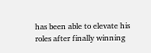has been able to elevate his roles after finally winning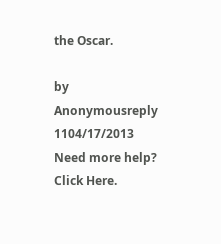the Oscar.

by Anonymousreply 1104/17/2013
Need more help? Click Here.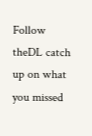Follow theDL catch up on what you missed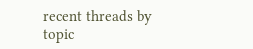recent threads by topic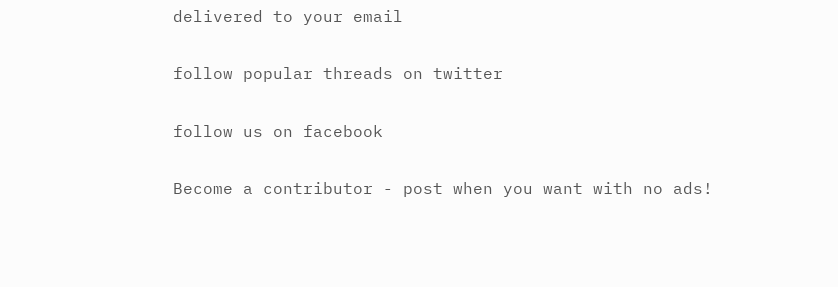delivered to your email

follow popular threads on twitter

follow us on facebook

Become a contributor - post when you want with no ads!